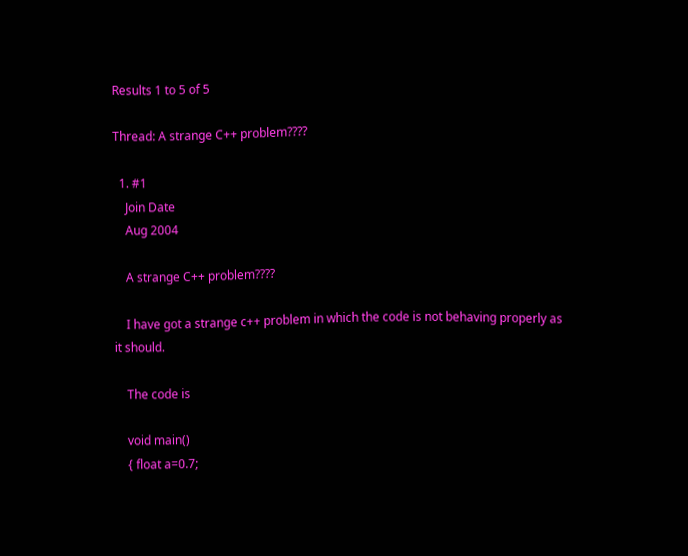Results 1 to 5 of 5

Thread: A strange C++ problem????

  1. #1
    Join Date
    Aug 2004

    A strange C++ problem????

    I have got a strange c++ problem in which the code is not behaving properly as it should.

    The code is

    void main()
    { float a=0.7;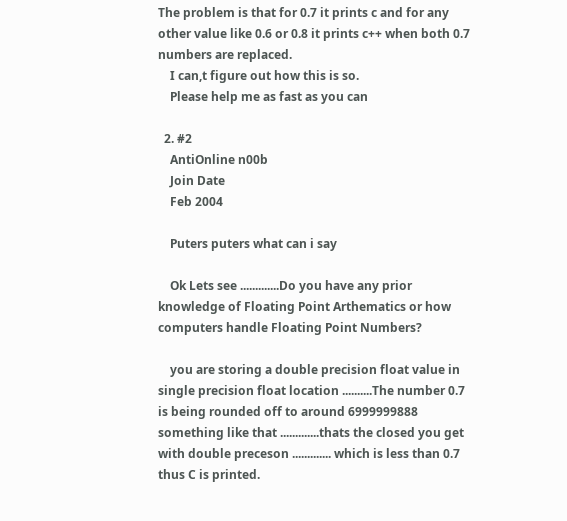The problem is that for 0.7 it prints c and for any other value like 0.6 or 0.8 it prints c++ when both 0.7 numbers are replaced.
    I can,t figure out how this is so.
    Please help me as fast as you can

  2. #2
    AntiOnline n00b
    Join Date
    Feb 2004

    Puters puters what can i say

    Ok Lets see .............Do you have any prior knowledge of Floating Point Arthematics or how computers handle Floating Point Numbers?

    you are storing a double precision float value in single precision float location ..........The number 0.7 is being rounded off to around 6999999888 something like that .............thats the closed you get with double preceson ............. which is less than 0.7 thus C is printed.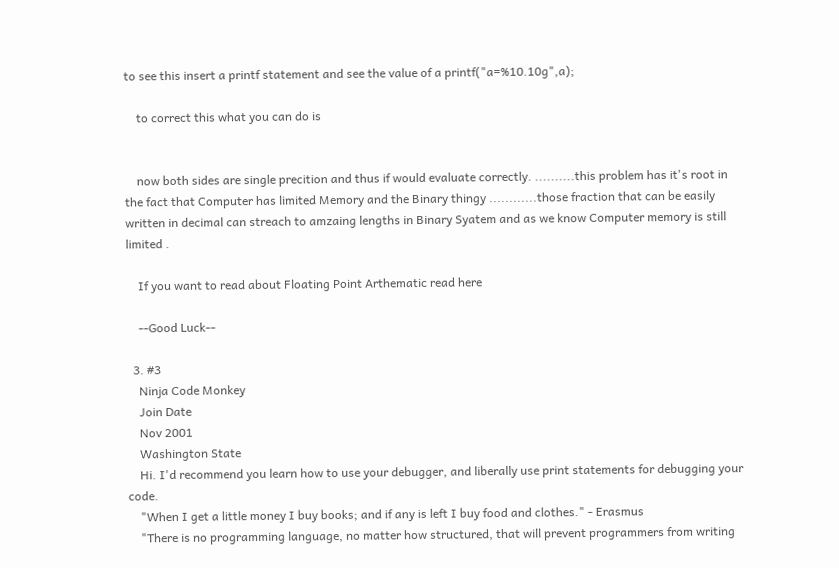to see this insert a printf statement and see the value of a printf("a=%10.10g",a);

    to correct this what you can do is


    now both sides are single precition and thus if would evaluate correctly. ..........this problem has it's root in the fact that Computer has limited Memory and the Binary thingy ............those fraction that can be easily written in decimal can streach to amzaing lengths in Binary Syatem and as we know Computer memory is still limited .

    If you want to read about Floating Point Arthematic read here

    --Good Luck--

  3. #3
    Ninja Code Monkey
    Join Date
    Nov 2001
    Washington State
    Hi. I'd recommend you learn how to use your debugger, and liberally use print statements for debugging your code.
    "When I get a little money I buy books; and if any is left I buy food and clothes." - Erasmus
    "There is no programming language, no matter how structured, that will prevent programmers from writing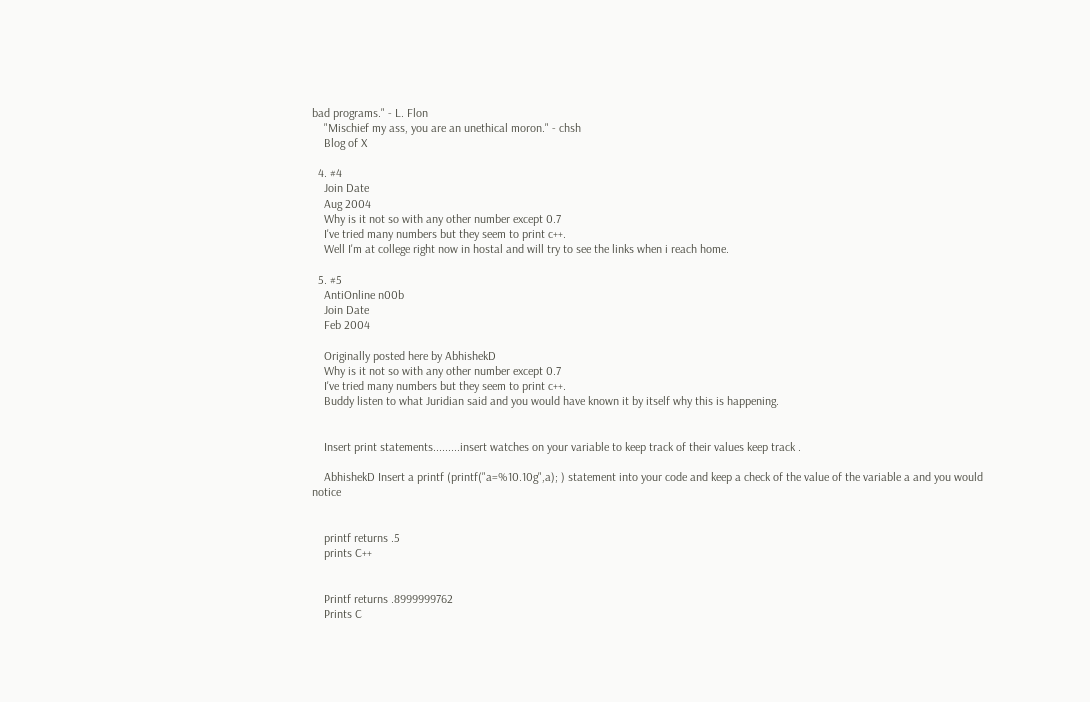bad programs." - L. Flon
    "Mischief my ass, you are an unethical moron." - chsh
    Blog of X

  4. #4
    Join Date
    Aug 2004
    Why is it not so with any other number except 0.7
    I've tried many numbers but they seem to print c++.
    Well I'm at college right now in hostal and will try to see the links when i reach home.

  5. #5
    AntiOnline n00b
    Join Date
    Feb 2004

    Originally posted here by AbhishekD
    Why is it not so with any other number except 0.7
    I've tried many numbers but they seem to print c++.
    Buddy listen to what Juridian said and you would have known it by itself why this is happening.


    Insert print statements.........insert watches on your variable to keep track of their values keep track .

    AbhishekD Insert a printf (printf("a=%10.10g",a); ) statement into your code and keep a check of the value of the variable a and you would notice


    printf returns .5
    prints C++


    Printf returns .8999999762
    Prints C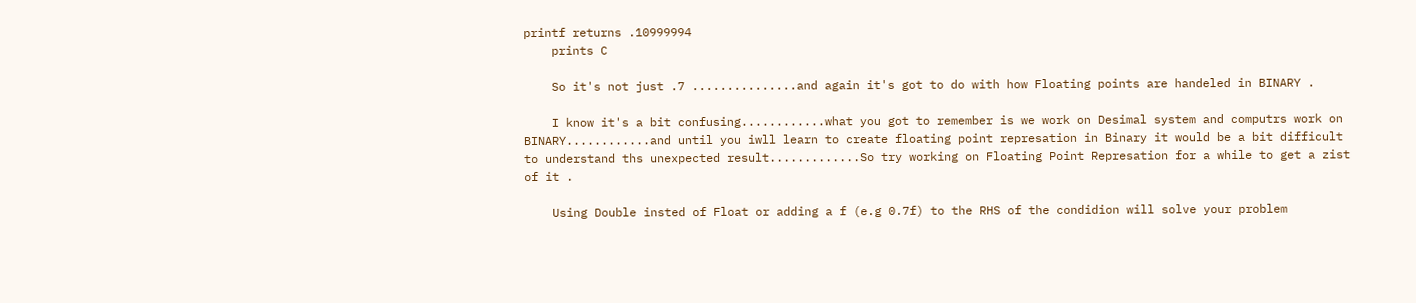printf returns .10999994
    prints C

    So it's not just .7 ...............and again it's got to do with how Floating points are handeled in BINARY .

    I know it's a bit confusing............what you got to remember is we work on Desimal system and computrs work on BINARY............and until you iwll learn to create floating point represation in Binary it would be a bit difficult to understand ths unexpected result.............So try working on Floating Point Represation for a while to get a zist of it .

    Using Double insted of Float or adding a f (e.g 0.7f) to the RHS of the condidion will solve your problem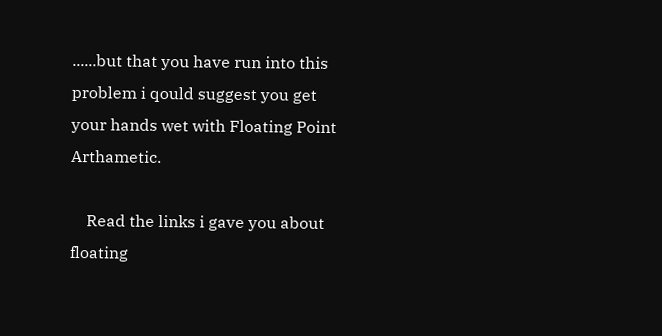......but that you have run into this problem i qould suggest you get your hands wet with Floating Point Arthametic.

    Read the links i gave you about floating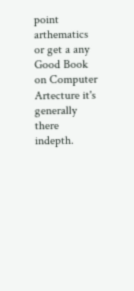point arthematics or get a any Good Book on Computer Artecture it's generally there indepth.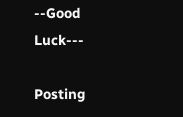--Good Luck---

Posting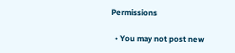Permissions

  • You may not post new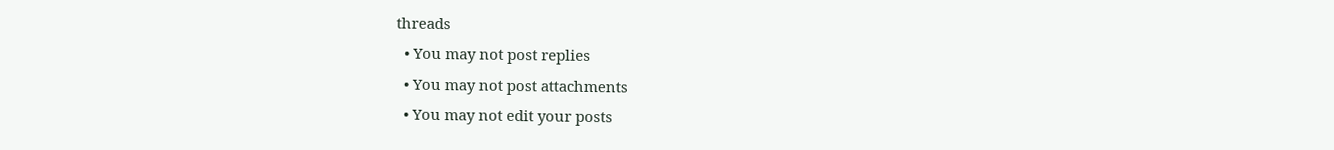threads
  • You may not post replies
  • You may not post attachments
  • You may not edit your posts